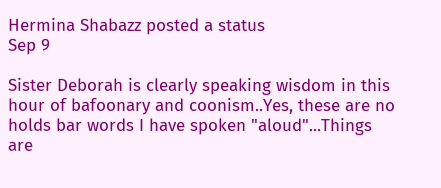Hermina Shabazz posted a status
Sep 9

Sister Deborah is clearly speaking wisdom in this hour of bafoonary and coonism..Yes, these are no holds bar words I have spoken "aloud"...Things are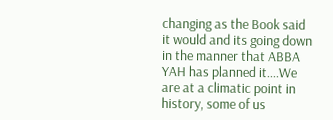changing as the Book said it would and its going down in the manner that ABBA YAH has planned it....We are at a climatic point in history, some of us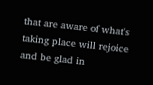that are aware of what's taking place will rejoice and be glad in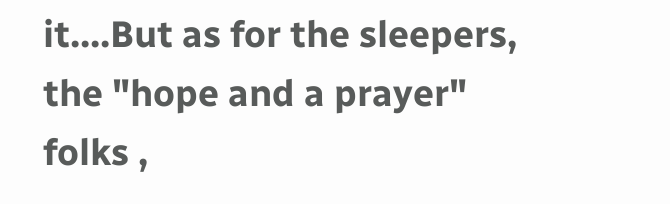it....But as for the sleepers, the "hope and a prayer" folks ,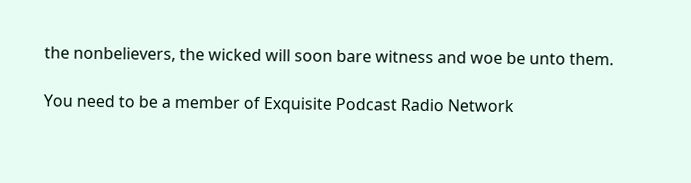the nonbelievers, the wicked will soon bare witness and woe be unto them.

You need to be a member of Exquisite Podcast Radio Network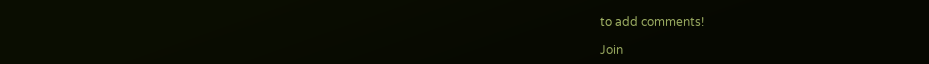to add comments!

Join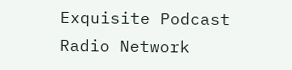Exquisite Podcast Radio Network